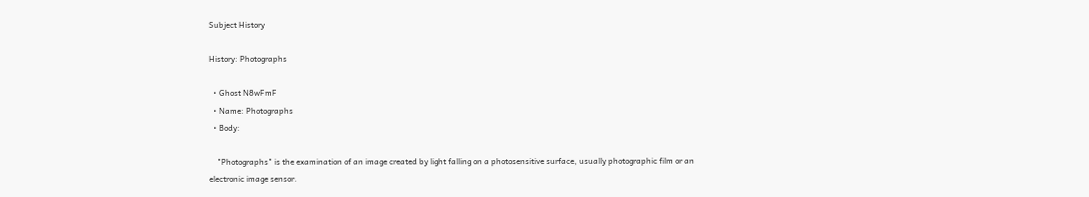Subject History

History: Photographs

  • Ghost N8wFmF
  • Name: Photographs
  • Body:

    "Photographs" is the examination of an image created by light falling on a photosensitive surface, usually photographic film or an electronic image sensor.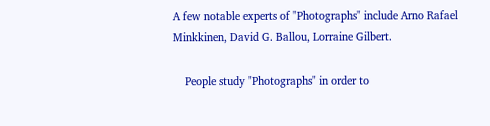A few notable experts of "Photographs" include Arno Rafael Minkkinen, David G. Ballou, Lorraine Gilbert.

    People study "Photographs" in order to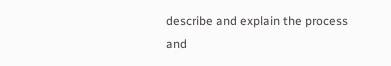describe and explain the process and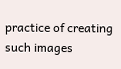practice of creating such images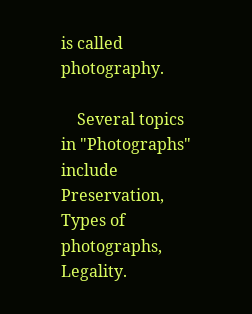is called photography.

    Several topics in "Photographs" include Preservation, Types of photographs, Legality.